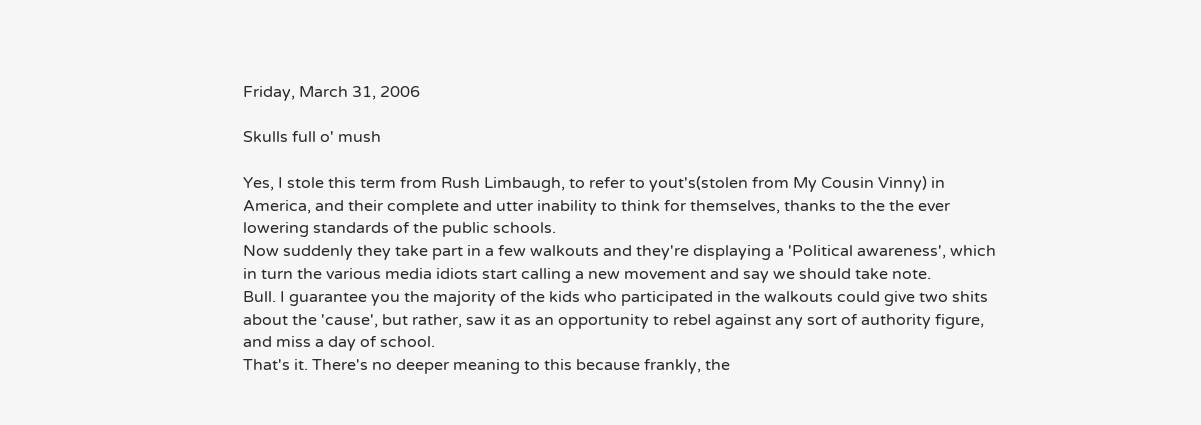Friday, March 31, 2006

Skulls full o' mush

Yes, I stole this term from Rush Limbaugh, to refer to yout's(stolen from My Cousin Vinny) in America, and their complete and utter inability to think for themselves, thanks to the the ever lowering standards of the public schools.
Now suddenly they take part in a few walkouts and they're displaying a 'Political awareness', which in turn the various media idiots start calling a new movement and say we should take note.
Bull. I guarantee you the majority of the kids who participated in the walkouts could give two shits about the 'cause', but rather, saw it as an opportunity to rebel against any sort of authority figure, and miss a day of school.
That's it. There's no deeper meaning to this because frankly, the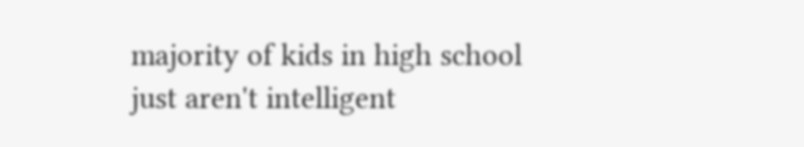majority of kids in high school just aren't intelligent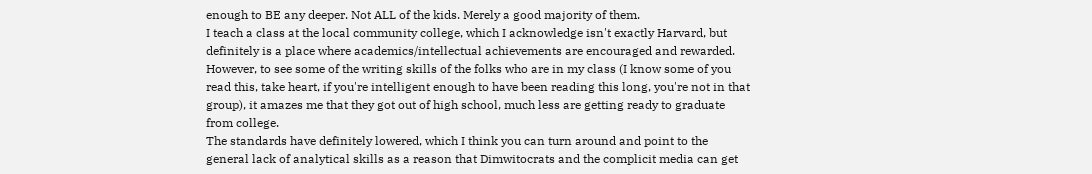enough to BE any deeper. Not ALL of the kids. Merely a good majority of them.
I teach a class at the local community college, which I acknowledge isn't exactly Harvard, but definitely is a place where academics/intellectual achievements are encouraged and rewarded. However, to see some of the writing skills of the folks who are in my class (I know some of you read this, take heart, if you're intelligent enough to have been reading this long, you're not in that group), it amazes me that they got out of high school, much less are getting ready to graduate from college.
The standards have definitely lowered, which I think you can turn around and point to the general lack of analytical skills as a reason that Dimwitocrats and the complicit media can get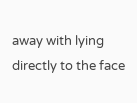away with lying directly to the face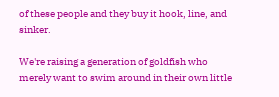of these people and they buy it hook, line, and sinker.

We're raising a generation of goldfish who merely want to swim around in their own little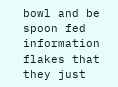bowl and be spoon fed information flakes that they just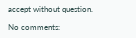accept without question.

No comments: